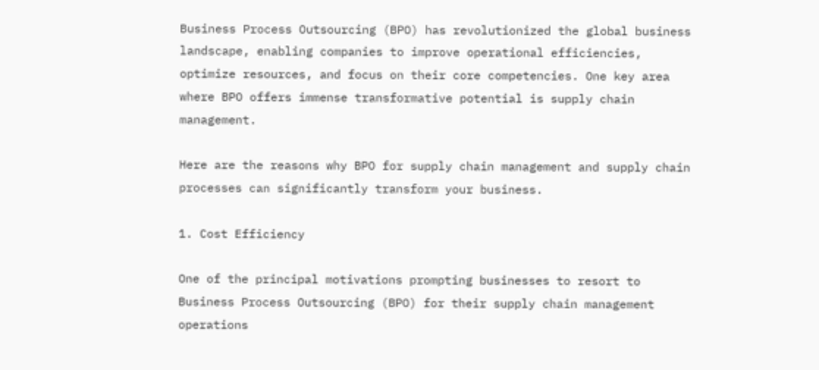Business Process Outsourcing (BPO) has revolutionized the global business landscape, enabling companies to improve operational efficiencies, optimize resources, and focus on their core competencies. One key area where BPO offers immense transformative potential is supply chain management.

Here are the reasons why BPO for supply chain management and supply chain processes can significantly transform your business.

1. Cost Efficiency

One of the principal motivations prompting businesses to resort to Business Process Outsourcing (BPO) for their supply chain management operations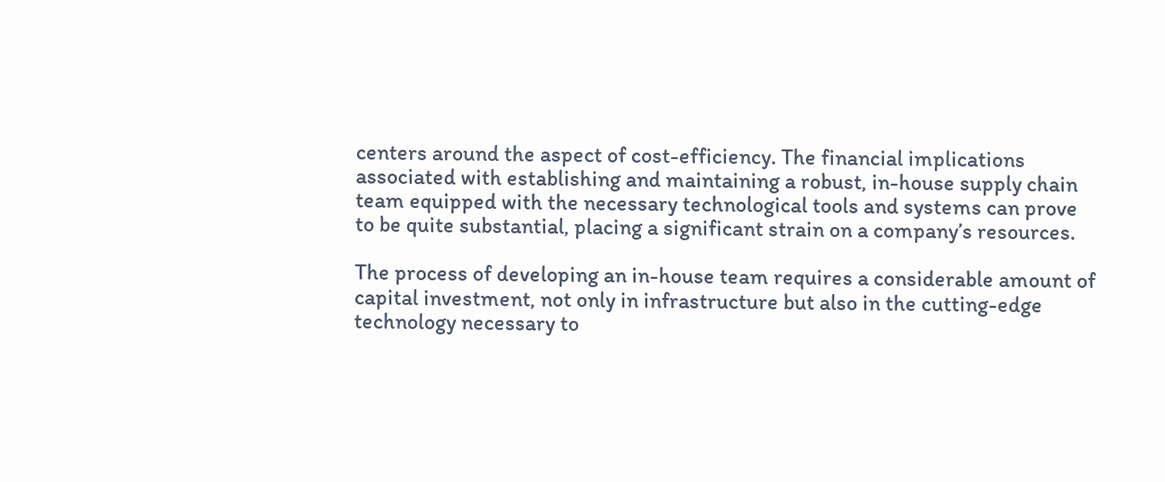centers around the aspect of cost-efficiency. The financial implications associated with establishing and maintaining a robust, in-house supply chain team equipped with the necessary technological tools and systems can prove to be quite substantial, placing a significant strain on a company’s resources.

The process of developing an in-house team requires a considerable amount of capital investment, not only in infrastructure but also in the cutting-edge technology necessary to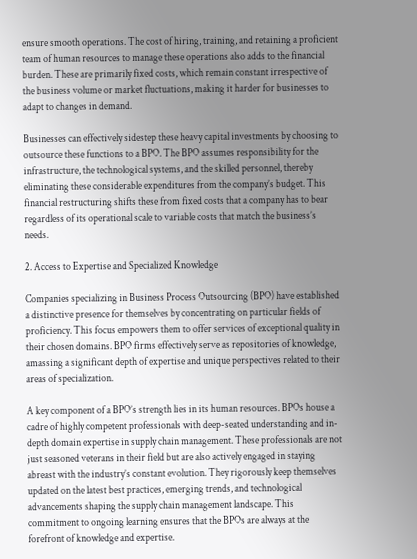ensure smooth operations. The cost of hiring, training, and retaining a proficient team of human resources to manage these operations also adds to the financial burden. These are primarily fixed costs, which remain constant irrespective of the business volume or market fluctuations, making it harder for businesses to adapt to changes in demand.

Businesses can effectively sidestep these heavy capital investments by choosing to outsource these functions to a BPO. The BPO assumes responsibility for the infrastructure, the technological systems, and the skilled personnel, thereby eliminating these considerable expenditures from the company’s budget. This financial restructuring shifts these from fixed costs that a company has to bear regardless of its operational scale to variable costs that match the business’s needs.

2. Access to Expertise and Specialized Knowledge

Companies specializing in Business Process Outsourcing (BPO) have established a distinctive presence for themselves by concentrating on particular fields of proficiency. This focus empowers them to offer services of exceptional quality in their chosen domains. BPO firms effectively serve as repositories of knowledge, amassing a significant depth of expertise and unique perspectives related to their areas of specialization.

A key component of a BPO’s strength lies in its human resources. BPOs house a cadre of highly competent professionals with deep-seated understanding and in-depth domain expertise in supply chain management. These professionals are not just seasoned veterans in their field but are also actively engaged in staying abreast with the industry’s constant evolution. They rigorously keep themselves updated on the latest best practices, emerging trends, and technological advancements shaping the supply chain management landscape. This commitment to ongoing learning ensures that the BPOs are always at the forefront of knowledge and expertise.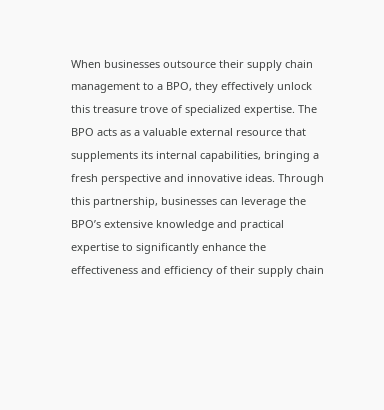When businesses outsource their supply chain management to a BPO, they effectively unlock this treasure trove of specialized expertise. The BPO acts as a valuable external resource that supplements its internal capabilities, bringing a fresh perspective and innovative ideas. Through this partnership, businesses can leverage the BPO’s extensive knowledge and practical expertise to significantly enhance the effectiveness and efficiency of their supply chain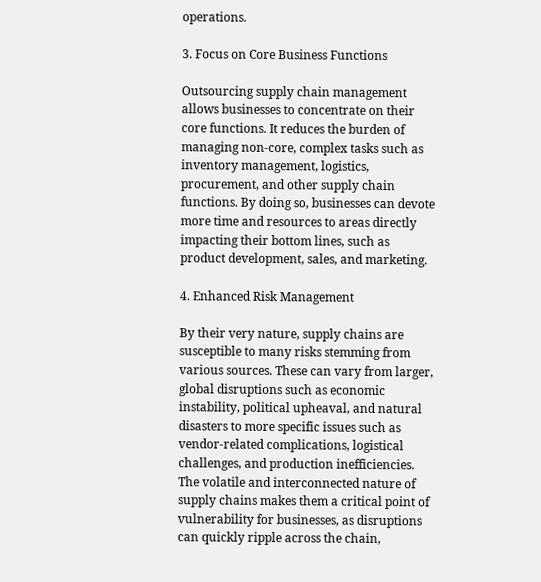operations.

3. Focus on Core Business Functions

Outsourcing supply chain management allows businesses to concentrate on their core functions. It reduces the burden of managing non-core, complex tasks such as inventory management, logistics, procurement, and other supply chain functions. By doing so, businesses can devote more time and resources to areas directly impacting their bottom lines, such as product development, sales, and marketing.

4. Enhanced Risk Management

By their very nature, supply chains are susceptible to many risks stemming from various sources. These can vary from larger, global disruptions such as economic instability, political upheaval, and natural disasters to more specific issues such as vendor-related complications, logistical challenges, and production inefficiencies. The volatile and interconnected nature of supply chains makes them a critical point of vulnerability for businesses, as disruptions can quickly ripple across the chain,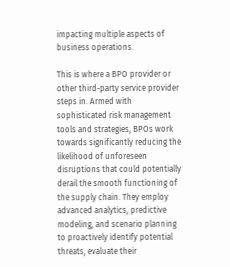impacting multiple aspects of business operations.

This is where a BPO provider or other third-party service provider steps in. Armed with sophisticated risk management tools and strategies, BPOs work towards significantly reducing the likelihood of unforeseen disruptions that could potentially derail the smooth functioning of the supply chain. They employ advanced analytics, predictive modeling, and scenario planning to proactively identify potential threats, evaluate their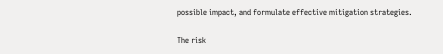possible impact, and formulate effective mitigation strategies.

The risk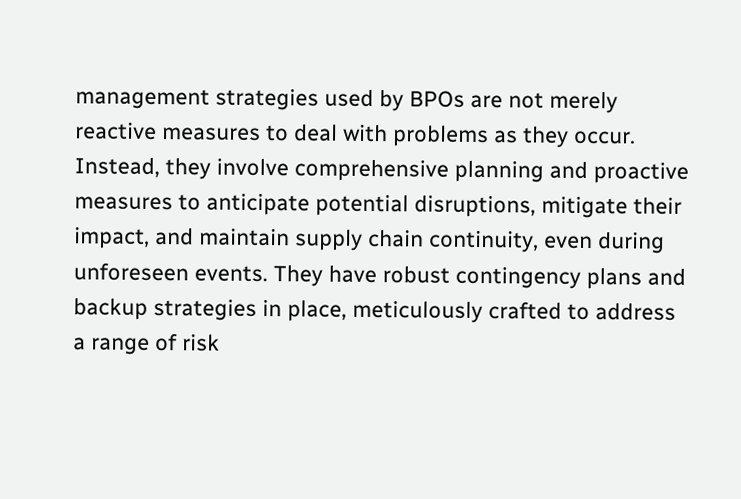management strategies used by BPOs are not merely reactive measures to deal with problems as they occur. Instead, they involve comprehensive planning and proactive measures to anticipate potential disruptions, mitigate their impact, and maintain supply chain continuity, even during unforeseen events. They have robust contingency plans and backup strategies in place, meticulously crafted to address a range of risk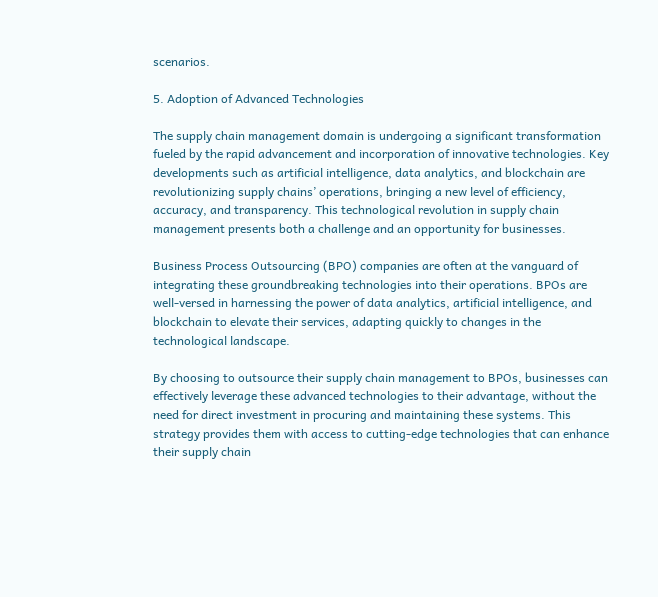scenarios.

5. Adoption of Advanced Technologies

The supply chain management domain is undergoing a significant transformation fueled by the rapid advancement and incorporation of innovative technologies. Key developments such as artificial intelligence, data analytics, and blockchain are revolutionizing supply chains’ operations, bringing a new level of efficiency, accuracy, and transparency. This technological revolution in supply chain management presents both a challenge and an opportunity for businesses.

Business Process Outsourcing (BPO) companies are often at the vanguard of integrating these groundbreaking technologies into their operations. BPOs are well-versed in harnessing the power of data analytics, artificial intelligence, and blockchain to elevate their services, adapting quickly to changes in the technological landscape.

By choosing to outsource their supply chain management to BPOs, businesses can effectively leverage these advanced technologies to their advantage, without the need for direct investment in procuring and maintaining these systems. This strategy provides them with access to cutting-edge technologies that can enhance their supply chain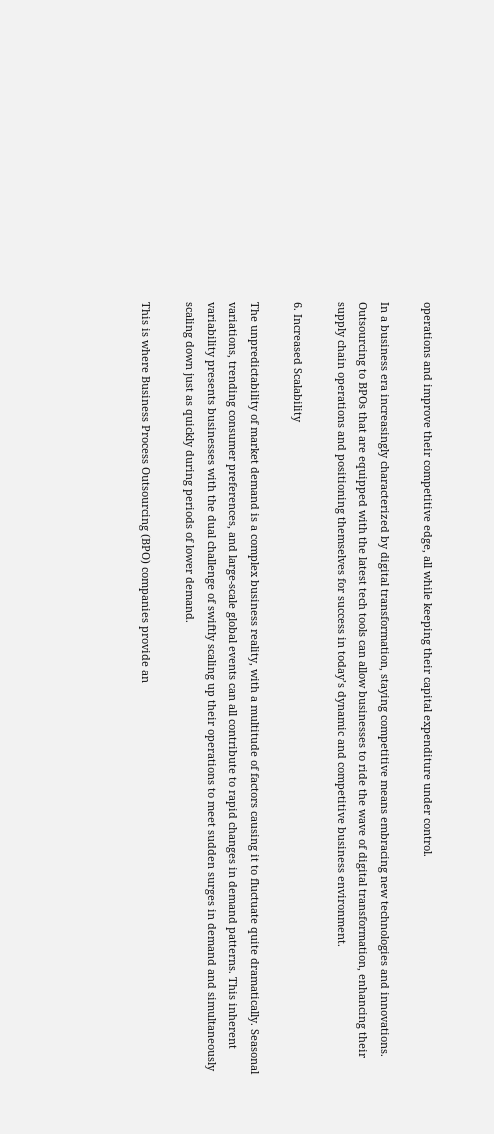operations and improve their competitive edge, all while keeping their capital expenditure under control.

In a business era increasingly characterized by digital transformation, staying competitive means embracing new technologies and innovations. Outsourcing to BPOs that are equipped with the latest tech tools can allow businesses to ride the wave of digital transformation, enhancing their supply chain operations and positioning themselves for success in today’s dynamic and competitive business environment.

6. Increased Scalability

The unpredictability of market demand is a complex business reality, with a multitude of factors causing it to fluctuate quite dramatically. Seasonal variations, trending consumer preferences, and large-scale global events can all contribute to rapid changes in demand patterns. This inherent variability presents businesses with the dual challenge of swiftly scaling up their operations to meet sudden surges in demand and simultaneously scaling down just as quickly during periods of lower demand.

This is where Business Process Outsourcing (BPO) companies provide an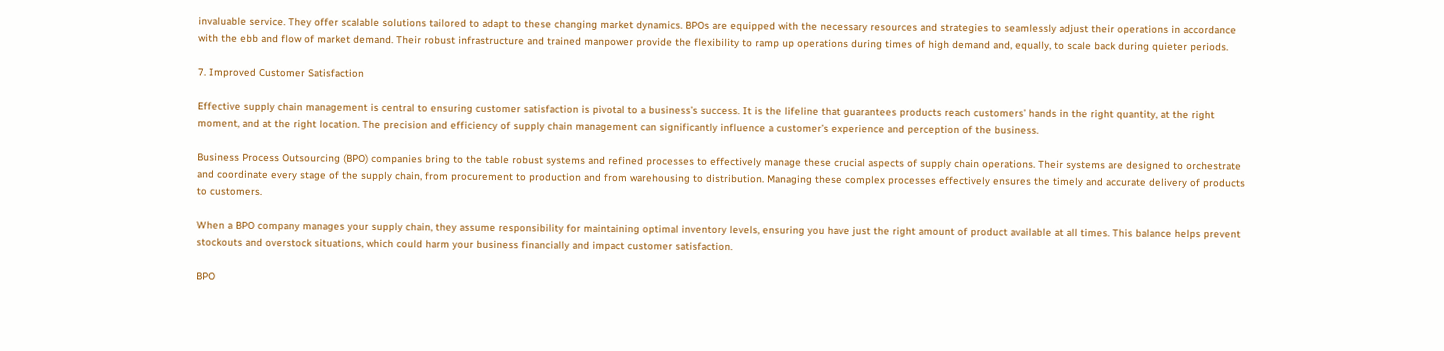invaluable service. They offer scalable solutions tailored to adapt to these changing market dynamics. BPOs are equipped with the necessary resources and strategies to seamlessly adjust their operations in accordance with the ebb and flow of market demand. Their robust infrastructure and trained manpower provide the flexibility to ramp up operations during times of high demand and, equally, to scale back during quieter periods.

7. Improved Customer Satisfaction

Effective supply chain management is central to ensuring customer satisfaction is pivotal to a business’s success. It is the lifeline that guarantees products reach customers’ hands in the right quantity, at the right moment, and at the right location. The precision and efficiency of supply chain management can significantly influence a customer’s experience and perception of the business.

Business Process Outsourcing (BPO) companies bring to the table robust systems and refined processes to effectively manage these crucial aspects of supply chain operations. Their systems are designed to orchestrate and coordinate every stage of the supply chain, from procurement to production and from warehousing to distribution. Managing these complex processes effectively ensures the timely and accurate delivery of products to customers.

When a BPO company manages your supply chain, they assume responsibility for maintaining optimal inventory levels, ensuring you have just the right amount of product available at all times. This balance helps prevent stockouts and overstock situations, which could harm your business financially and impact customer satisfaction.

BPO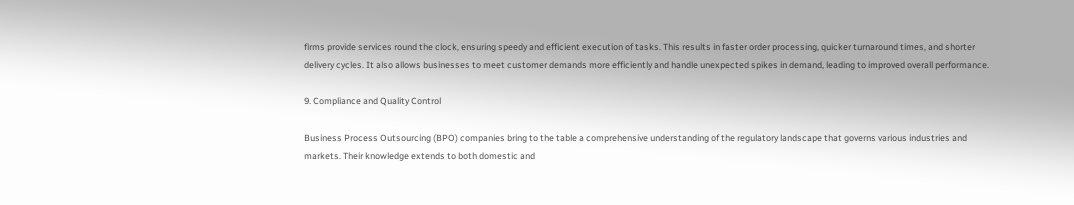firms provide services round the clock, ensuring speedy and efficient execution of tasks. This results in faster order processing, quicker turnaround times, and shorter delivery cycles. It also allows businesses to meet customer demands more efficiently and handle unexpected spikes in demand, leading to improved overall performance.

9. Compliance and Quality Control

Business Process Outsourcing (BPO) companies bring to the table a comprehensive understanding of the regulatory landscape that governs various industries and markets. Their knowledge extends to both domestic and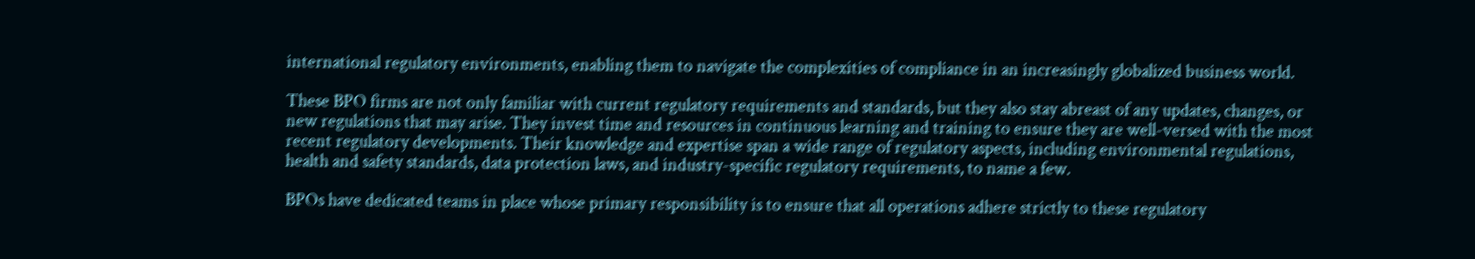international regulatory environments, enabling them to navigate the complexities of compliance in an increasingly globalized business world.

These BPO firms are not only familiar with current regulatory requirements and standards, but they also stay abreast of any updates, changes, or new regulations that may arise. They invest time and resources in continuous learning and training to ensure they are well-versed with the most recent regulatory developments. Their knowledge and expertise span a wide range of regulatory aspects, including environmental regulations, health and safety standards, data protection laws, and industry-specific regulatory requirements, to name a few.

BPOs have dedicated teams in place whose primary responsibility is to ensure that all operations adhere strictly to these regulatory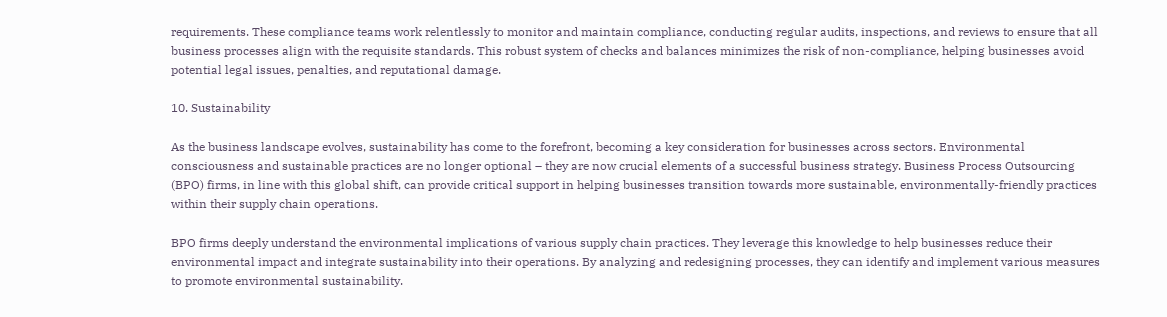requirements. These compliance teams work relentlessly to monitor and maintain compliance, conducting regular audits, inspections, and reviews to ensure that all business processes align with the requisite standards. This robust system of checks and balances minimizes the risk of non-compliance, helping businesses avoid potential legal issues, penalties, and reputational damage.

10. Sustainability

As the business landscape evolves, sustainability has come to the forefront, becoming a key consideration for businesses across sectors. Environmental consciousness and sustainable practices are no longer optional – they are now crucial elements of a successful business strategy. Business Process Outsourcing (BPO) firms, in line with this global shift, can provide critical support in helping businesses transition towards more sustainable, environmentally-friendly practices within their supply chain operations.

BPO firms deeply understand the environmental implications of various supply chain practices. They leverage this knowledge to help businesses reduce their environmental impact and integrate sustainability into their operations. By analyzing and redesigning processes, they can identify and implement various measures to promote environmental sustainability.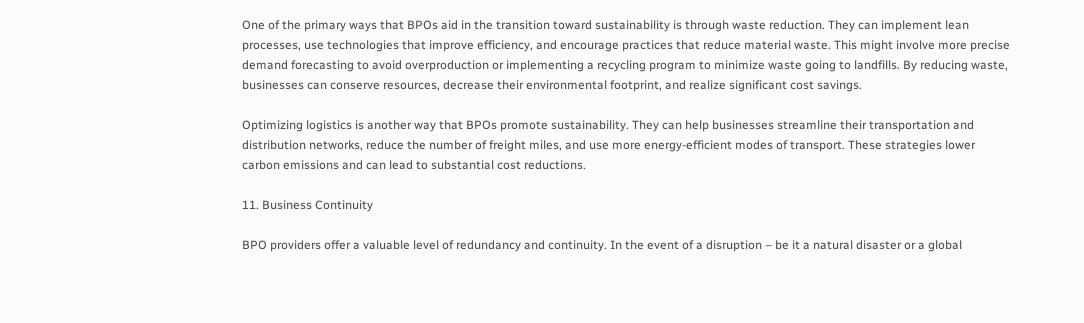One of the primary ways that BPOs aid in the transition toward sustainability is through waste reduction. They can implement lean processes, use technologies that improve efficiency, and encourage practices that reduce material waste. This might involve more precise demand forecasting to avoid overproduction or implementing a recycling program to minimize waste going to landfills. By reducing waste, businesses can conserve resources, decrease their environmental footprint, and realize significant cost savings.

Optimizing logistics is another way that BPOs promote sustainability. They can help businesses streamline their transportation and distribution networks, reduce the number of freight miles, and use more energy-efficient modes of transport. These strategies lower carbon emissions and can lead to substantial cost reductions.

11. Business Continuity

BPO providers offer a valuable level of redundancy and continuity. In the event of a disruption – be it a natural disaster or a global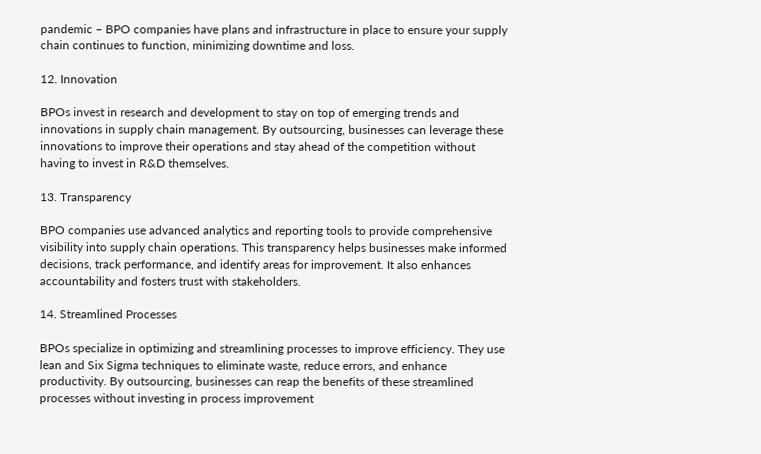pandemic – BPO companies have plans and infrastructure in place to ensure your supply chain continues to function, minimizing downtime and loss.

12. Innovation

BPOs invest in research and development to stay on top of emerging trends and innovations in supply chain management. By outsourcing, businesses can leverage these innovations to improve their operations and stay ahead of the competition without having to invest in R&D themselves.

13. Transparency

BPO companies use advanced analytics and reporting tools to provide comprehensive visibility into supply chain operations. This transparency helps businesses make informed decisions, track performance, and identify areas for improvement. It also enhances accountability and fosters trust with stakeholders.

14. Streamlined Processes

BPOs specialize in optimizing and streamlining processes to improve efficiency. They use lean and Six Sigma techniques to eliminate waste, reduce errors, and enhance productivity. By outsourcing, businesses can reap the benefits of these streamlined processes without investing in process improvement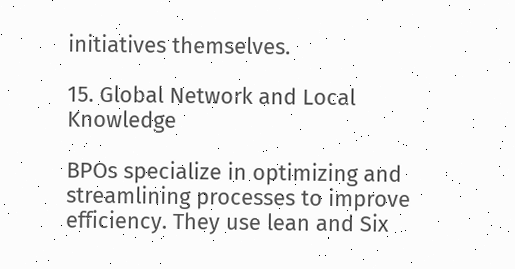initiatives themselves.

15. Global Network and Local Knowledge

BPOs specialize in optimizing and streamlining processes to improve efficiency. They use lean and Six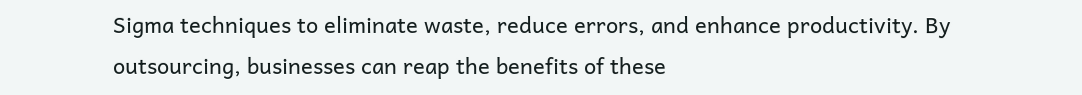Sigma techniques to eliminate waste, reduce errors, and enhance productivity. By outsourcing, businesses can reap the benefits of these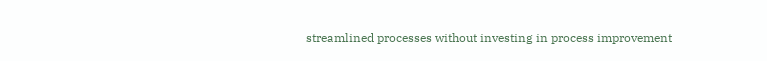streamlined processes without investing in process improvement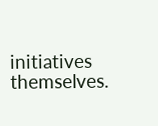initiatives themselves.